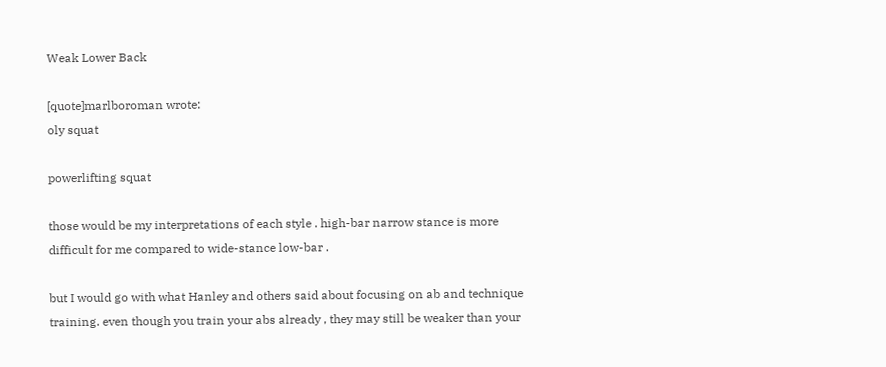Weak Lower Back

[quote]marlboroman wrote:
oly squat

powerlifting squat

those would be my interpretations of each style . high-bar narrow stance is more difficult for me compared to wide-stance low-bar .

but I would go with what Hanley and others said about focusing on ab and technique training. even though you train your abs already , they may still be weaker than your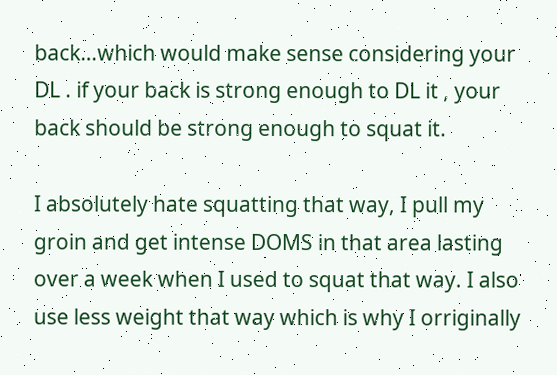back…which would make sense considering your DL . if your back is strong enough to DL it , your back should be strong enough to squat it.

I absolutely hate squatting that way, I pull my groin and get intense DOMS in that area lasting over a week when I used to squat that way. I also use less weight that way which is why I orriginally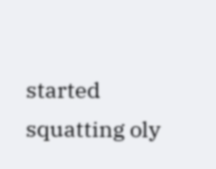started squatting oly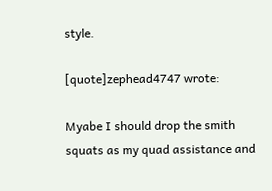style.

[quote]zephead4747 wrote:

Myabe I should drop the smith squats as my quad assistance and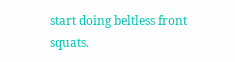start doing beltless front squats.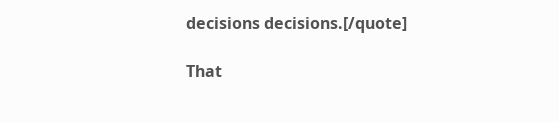decisions decisions.[/quote]

That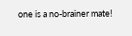one is a no-brainer mate!